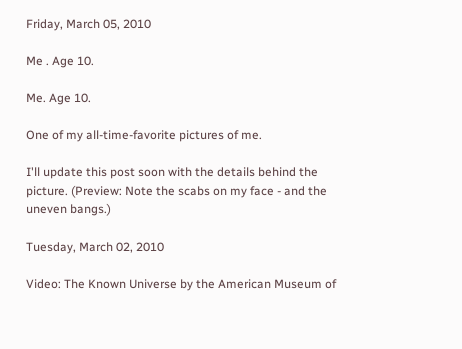Friday, March 05, 2010

Me . Age 10.

Me. Age 10.

One of my all-time-favorite pictures of me.

I'll update this post soon with the details behind the picture. (Preview: Note the scabs on my face - and the uneven bangs.)

Tuesday, March 02, 2010

Video: The Known Universe by the American Museum of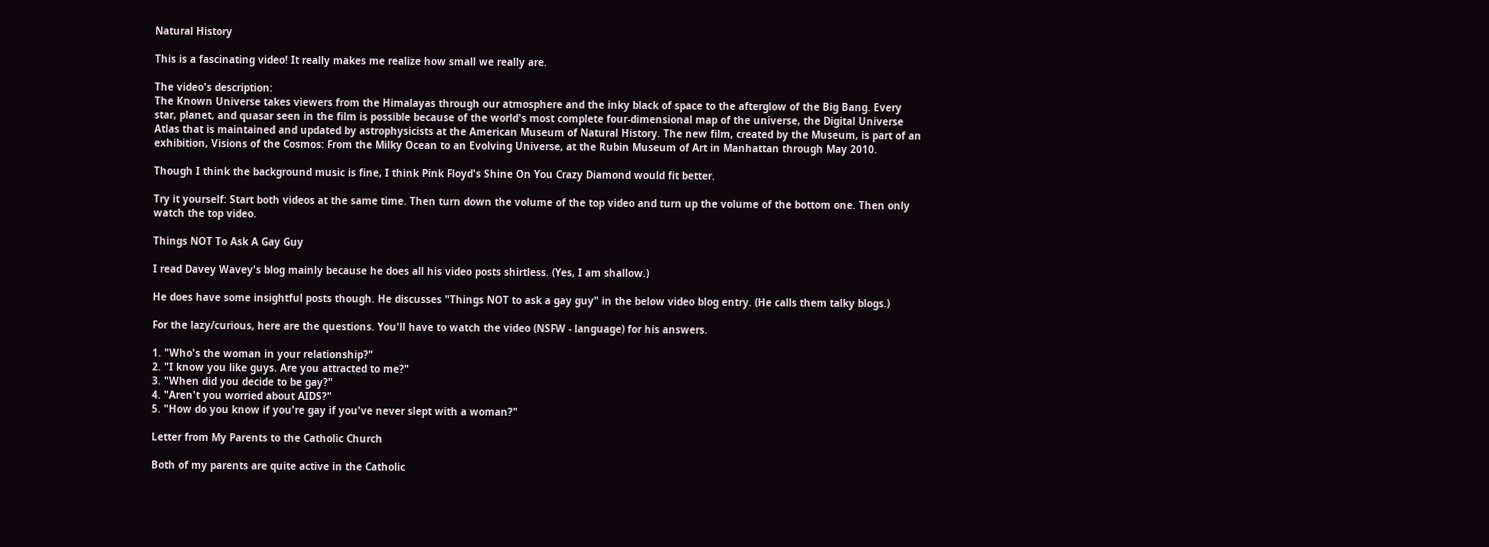Natural History

This is a fascinating video! It really makes me realize how small we really are.

The video's description:
The Known Universe takes viewers from the Himalayas through our atmosphere and the inky black of space to the afterglow of the Big Bang. Every star, planet, and quasar seen in the film is possible because of the world's most complete four-dimensional map of the universe, the Digital Universe Atlas that is maintained and updated by astrophysicists at the American Museum of Natural History. The new film, created by the Museum, is part of an exhibition, Visions of the Cosmos: From the Milky Ocean to an Evolving Universe, at the Rubin Museum of Art in Manhattan through May 2010.

Though I think the background music is fine, I think Pink Floyd's Shine On You Crazy Diamond would fit better.

Try it yourself: Start both videos at the same time. Then turn down the volume of the top video and turn up the volume of the bottom one. Then only watch the top video.

Things NOT To Ask A Gay Guy

I read Davey Wavey's blog mainly because he does all his video posts shirtless. (Yes, I am shallow.)

He does have some insightful posts though. He discusses "Things NOT to ask a gay guy" in the below video blog entry. (He calls them talky blogs.)

For the lazy/curious, here are the questions. You'll have to watch the video (NSFW - language) for his answers.

1. "Who's the woman in your relationship?"
2. "I know you like guys. Are you attracted to me?"
3. "When did you decide to be gay?"
4. "Aren't you worried about AIDS?"
5. "How do you know if you're gay if you've never slept with a woman?"

Letter from My Parents to the Catholic Church

Both of my parents are quite active in the Catholic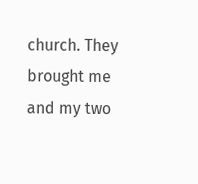church. They brought me and my two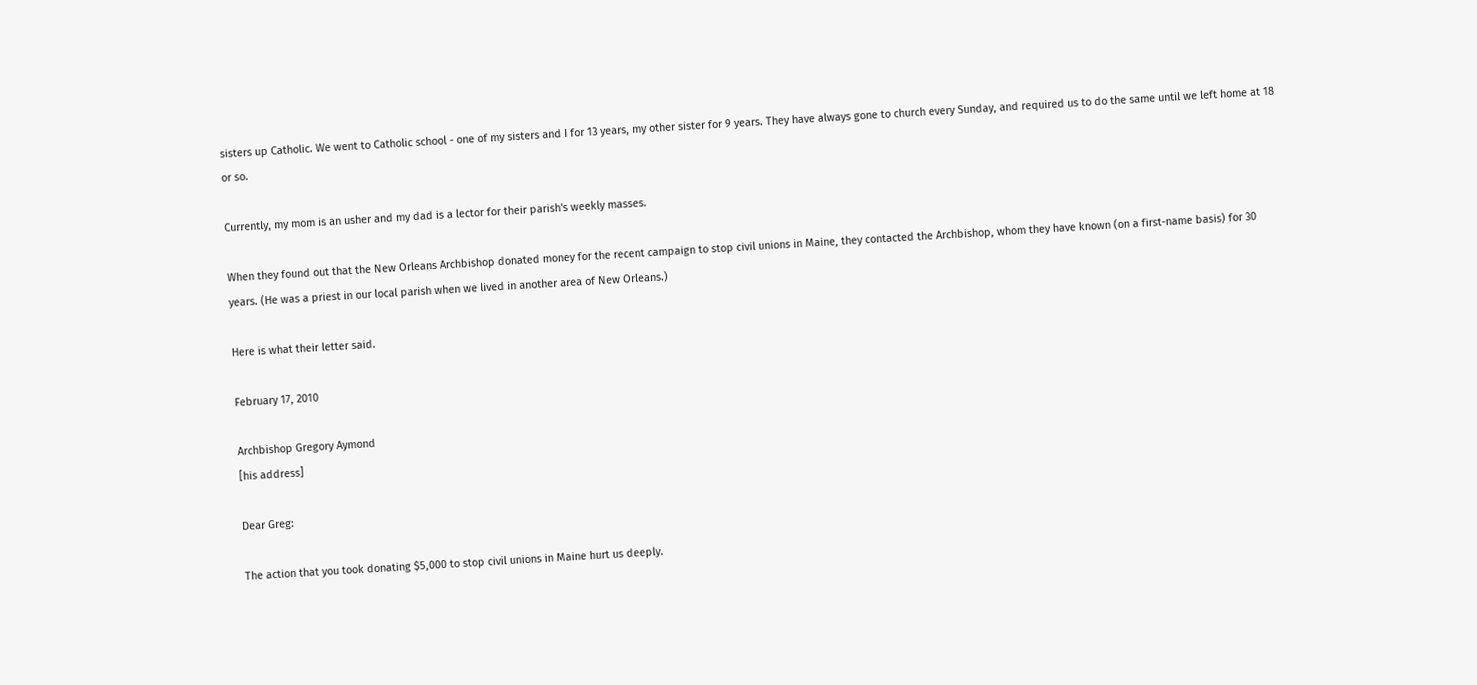sisters up Catholic. We went to Catholic school - one of my sisters and I for 13 years, my other sister for 9 years. They have always gone to church every Sunday, and required us to do the same until we left home at 18 or so.

Currently, my mom is an usher and my dad is a lector for their parish's weekly masses.

When they found out that the New Orleans Archbishop donated money for the recent campaign to stop civil unions in Maine, they contacted the Archbishop, whom they have known (on a first-name basis) for 30 years. (He was a priest in our local parish when we lived in another area of New Orleans.)

Here is what their letter said.

February 17, 2010

Archbishop Gregory Aymond
[his address]

Dear Greg:

The action that you took donating $5,000 to stop civil unions in Maine hurt us deeply.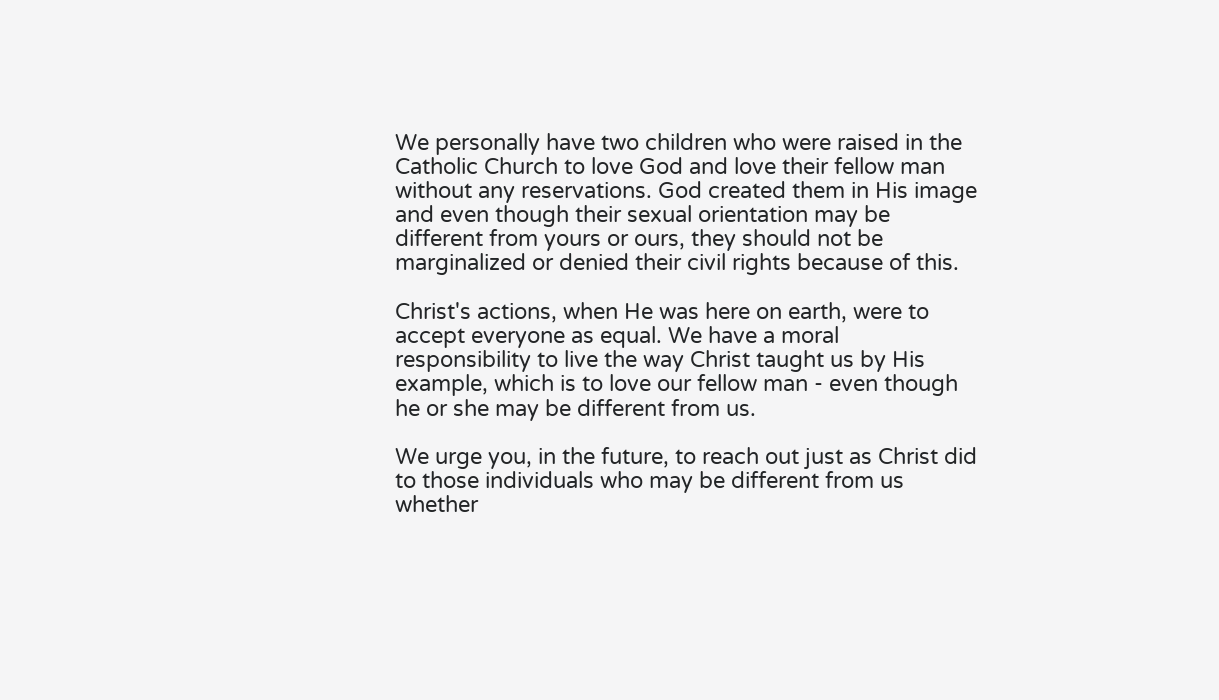We personally have two children who were raised in the Catholic Church to love God and love their fellow man without any reservations. God created them in His image and even though their sexual orientation may be different from yours or ours, they should not be marginalized or denied their civil rights because of this.

Christ's actions, when He was here on earth, were to accept everyone as equal. We have a moral responsibility to live the way Christ taught us by His example, which is to love our fellow man - even though he or she may be different from us.

We urge you, in the future, to reach out just as Christ did to those individuals who may be different from us whether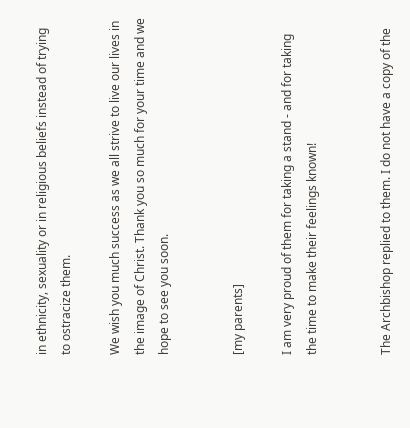in ethnicity, sexuality or in religious beliefs instead of trying to ostracize them.

We wish you much success as we all strive to live our lives in the image of Christ. Thank you so much for your time and we hope to see you soon.


[my parents]

I am very proud of them for taking a stand - and for taking the time to make their feelings known!


The Archbishop replied to them. I do not have a copy of the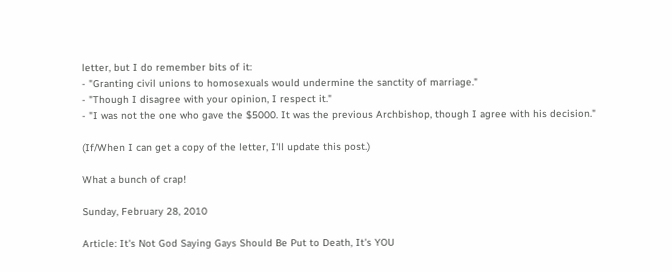letter, but I do remember bits of it:
- "Granting civil unions to homosexuals would undermine the sanctity of marriage."
- "Though I disagree with your opinion, I respect it."
- "I was not the one who gave the $5000. It was the previous Archbishop, though I agree with his decision."

(If/When I can get a copy of the letter, I'll update this post.)

What a bunch of crap!

Sunday, February 28, 2010

Article: It's Not God Saying Gays Should Be Put to Death, It's YOU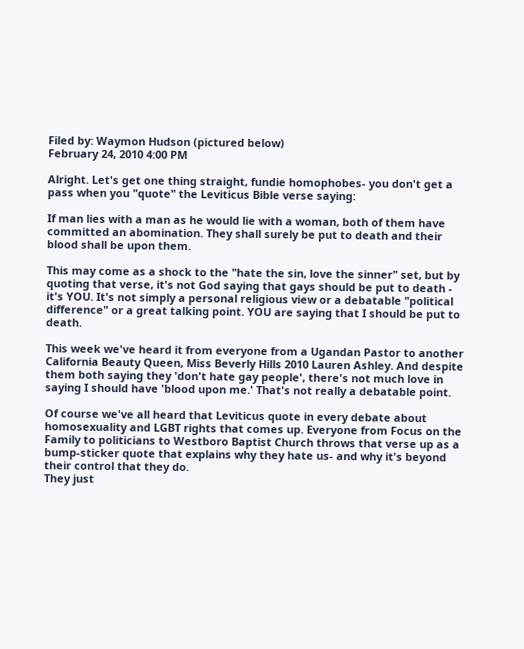Filed by: Waymon Hudson (pictured below)
February 24, 2010 4:00 PM

Alright. Let's get one thing straight, fundie homophobes- you don't get a pass when you "quote" the Leviticus Bible verse saying:

If man lies with a man as he would lie with a woman, both of them have committed an abomination. They shall surely be put to death and their blood shall be upon them.

This may come as a shock to the "hate the sin, love the sinner" set, but by quoting that verse, it's not God saying that gays should be put to death - it's YOU. It's not simply a personal religious view or a debatable "political difference" or a great talking point. YOU are saying that I should be put to death.

This week we've heard it from everyone from a Ugandan Pastor to another California Beauty Queen, Miss Beverly Hills 2010 Lauren Ashley. And despite them both saying they 'don't hate gay people', there's not much love in saying I should have 'blood upon me.' That's not really a debatable point.

Of course we've all heard that Leviticus quote in every debate about homosexuality and LGBT rights that comes up. Everyone from Focus on the Family to politicians to Westboro Baptist Church throws that verse up as a bump-sticker quote that explains why they hate us- and why it's beyond their control that they do.
They just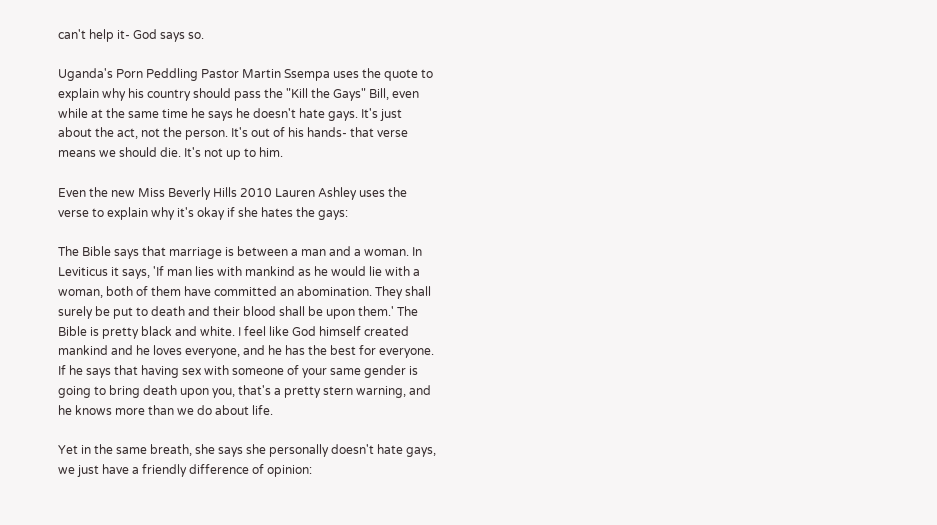can't help it- God says so.

Uganda's Porn Peddling Pastor Martin Ssempa uses the quote to explain why his country should pass the "Kill the Gays" Bill, even while at the same time he says he doesn't hate gays. It's just about the act, not the person. It's out of his hands- that verse means we should die. It's not up to him.

Even the new Miss Beverly Hills 2010 Lauren Ashley uses the verse to explain why it's okay if she hates the gays:

The Bible says that marriage is between a man and a woman. In Leviticus it says, 'If man lies with mankind as he would lie with a woman, both of them have committed an abomination. They shall surely be put to death and their blood shall be upon them.' The Bible is pretty black and white. I feel like God himself created mankind and he loves everyone, and he has the best for everyone. If he says that having sex with someone of your same gender is going to bring death upon you, that's a pretty stern warning, and he knows more than we do about life.

Yet in the same breath, she says she personally doesn't hate gays, we just have a friendly difference of opinion: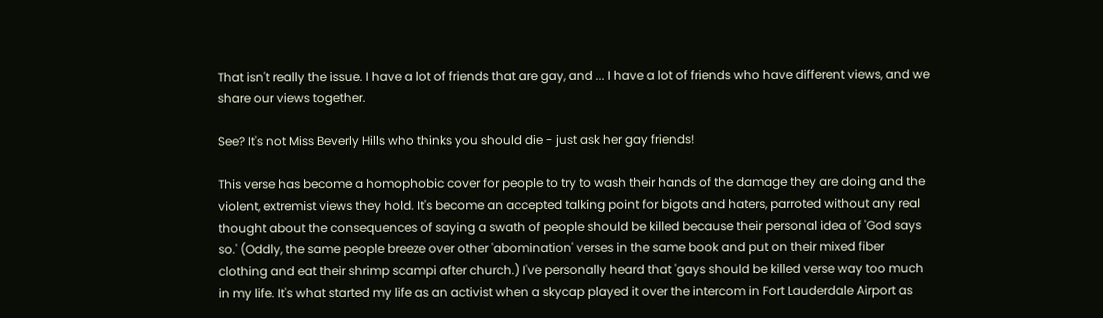That isn't really the issue. I have a lot of friends that are gay, and ... I have a lot of friends who have different views, and we share our views together.

See? It's not Miss Beverly Hills who thinks you should die - just ask her gay friends!

This verse has become a homophobic cover for people to try to wash their hands of the damage they are doing and the violent, extremist views they hold. It's become an accepted talking point for bigots and haters, parroted without any real thought about the consequences of saying a swath of people should be killed because their personal idea of 'God says so.' (Oddly, the same people breeze over other 'abomination' verses in the same book and put on their mixed fiber clothing and eat their shrimp scampi after church.) I've personally heard that 'gays should be killed verse way too much in my life. It's what started my life as an activist when a skycap played it over the intercom in Fort Lauderdale Airport as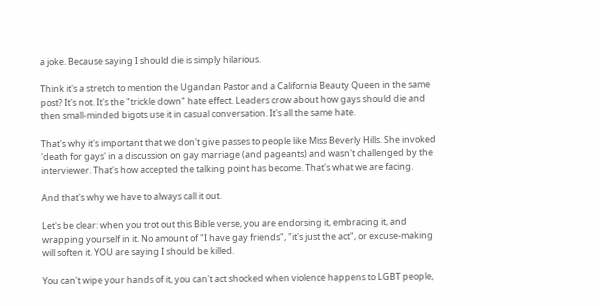a joke. Because saying I should die is simply hilarious.

Think it's a stretch to mention the Ugandan Pastor and a California Beauty Queen in the same post? It's not. It's the "trickle down" hate effect. Leaders crow about how gays should die and then small-minded bigots use it in casual conversation. It's all the same hate.

That's why it's important that we don't give passes to people like Miss Beverly Hills. She invoked 'death for gays' in a discussion on gay marriage (and pageants) and wasn't challenged by the interviewer. That's how accepted the talking point has become. That's what we are facing.

And that's why we have to always call it out.

Let's be clear: when you trot out this Bible verse, you are endorsing it, embracing it, and wrapping yourself in it. No amount of "I have gay friends", "it's just the act", or excuse-making will soften it. YOU are saying I should be killed.

You can't wipe your hands of it, you can't act shocked when violence happens to LGBT people,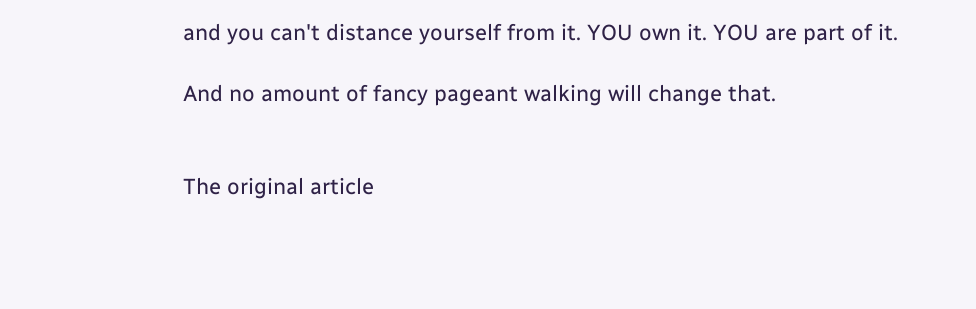and you can't distance yourself from it. YOU own it. YOU are part of it.

And no amount of fancy pageant walking will change that.


The original article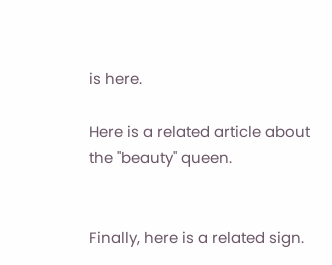is here.

Here is a related article about the "beauty" queen.


Finally, here is a related sign.